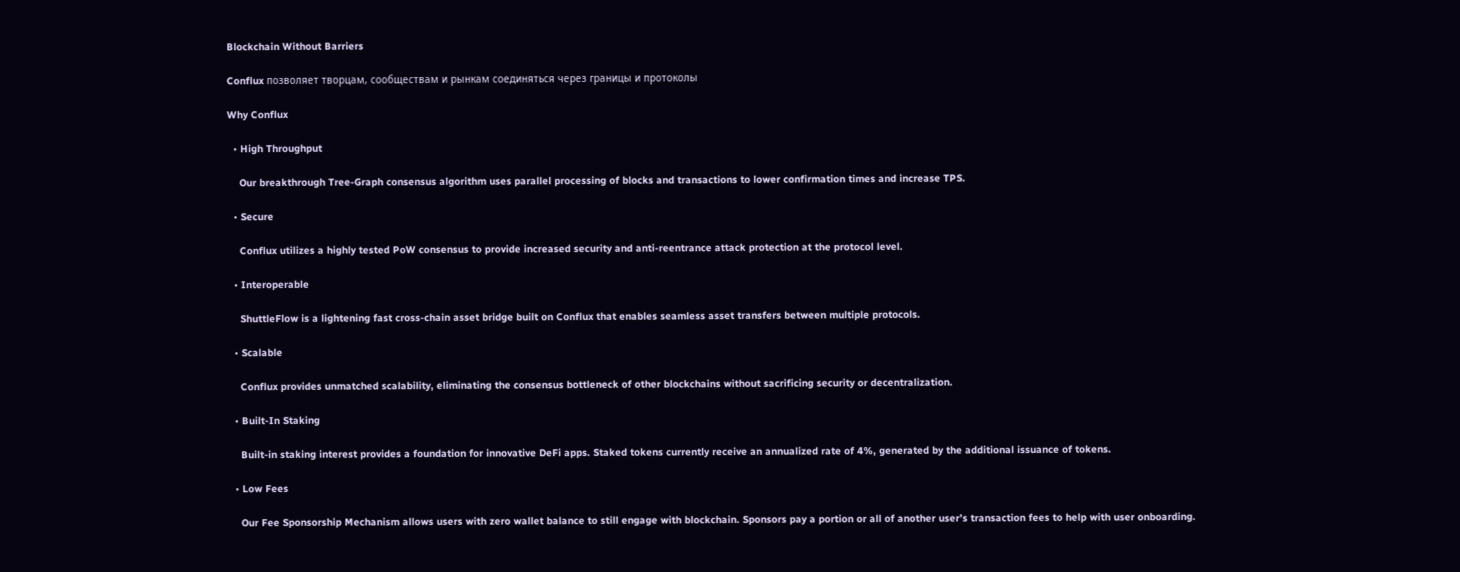Blockchain Without Barriers

Conflux позволяет творцам, сообществам и рынкам соединяться через границы и протоколы

Why Conflux

  • High Throughput

    Our breakthrough Tree-Graph consensus algorithm uses parallel processing of blocks and transactions to lower confirmation times and increase TPS.

  • Secure

    Conflux utilizes a highly tested PoW consensus to provide increased security and anti-reentrance attack protection at the protocol level.

  • Interoperable

    ShuttleFlow is a lightening fast cross-chain asset bridge built on Conflux that enables seamless asset transfers between multiple protocols.

  • Scalable

    Conflux provides unmatched scalability, eliminating the consensus bottleneck of other blockchains without sacrificing security or decentralization.

  • Built-In Staking

    Built-in staking interest provides a foundation for innovative DeFi apps. Staked tokens currently receive an annualized rate of 4%, generated by the additional issuance of tokens.

  • Low Fees

    Our Fee Sponsorship Mechanism allows users with zero wallet balance to still engage with blockchain. Sponsors pay a portion or all of another user’s transaction fees to help with user onboarding.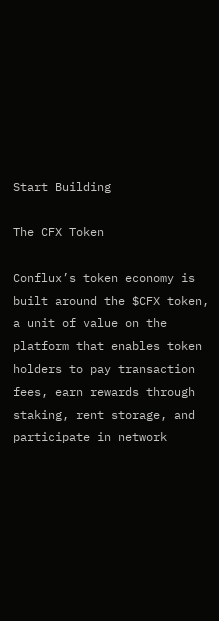Start Building

The CFX Token

Conflux’s token economy is built around the $CFX token, a unit of value on the platform that enables token holders to pay transaction fees, earn rewards through staking, rent storage, and participate in network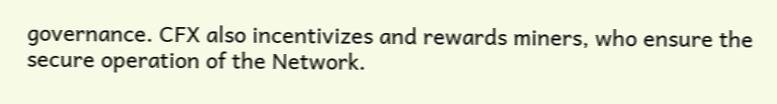governance. CFX also incentivizes and rewards miners, who ensure the secure operation of the Network.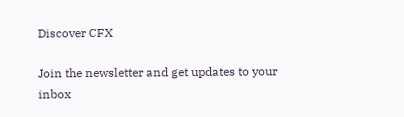Discover CFX

Join the newsletter and get updates to your inbox